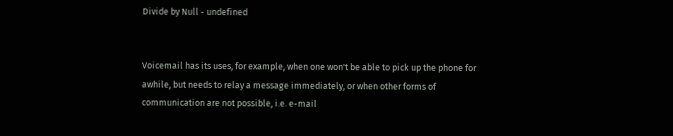Divide by Null - undefined


Voicemail has its uses, for example, when one won't be able to pick up the phone for awhile, but needs to relay a message immediately, or when other forms of communication are not possible, i.e. e-mail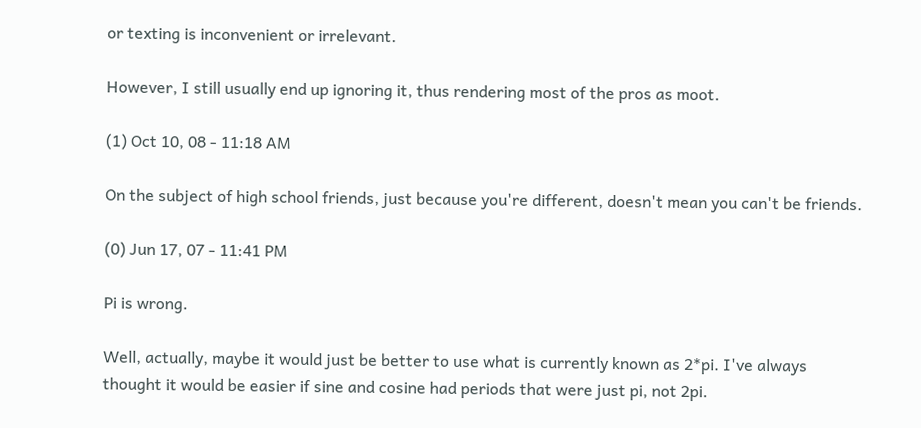or texting is inconvenient or irrelevant.

However, I still usually end up ignoring it, thus rendering most of the pros as moot.

(1) Oct 10, 08 - 11:18 AM

On the subject of high school friends, just because you're different, doesn't mean you can't be friends.

(0) Jun 17, 07 - 11:41 PM

Pi is wrong.

Well, actually, maybe it would just be better to use what is currently known as 2*pi. I've always thought it would be easier if sine and cosine had periods that were just pi, not 2pi.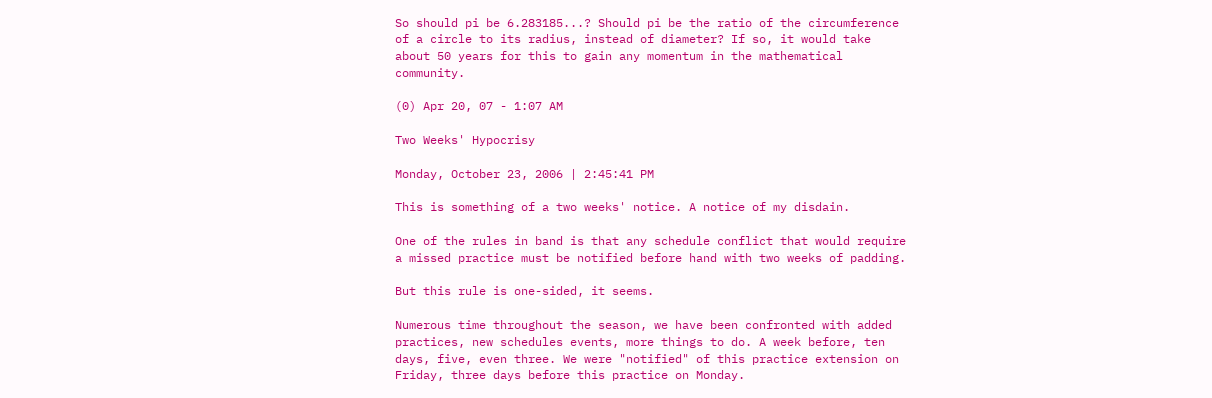So should pi be 6.283185...? Should pi be the ratio of the circumference of a circle to its radius, instead of diameter? If so, it would take about 50 years for this to gain any momentum in the mathematical community.

(0) Apr 20, 07 - 1:07 AM

Two Weeks' Hypocrisy

Monday, October 23, 2006 | 2:45:41 PM

This is something of a two weeks' notice. A notice of my disdain.

One of the rules in band is that any schedule conflict that would require a missed practice must be notified before hand with two weeks of padding.

But this rule is one-sided, it seems.

Numerous time throughout the season, we have been confronted with added practices, new schedules events, more things to do. A week before, ten days, five, even three. We were "notified" of this practice extension on Friday, three days before this practice on Monday.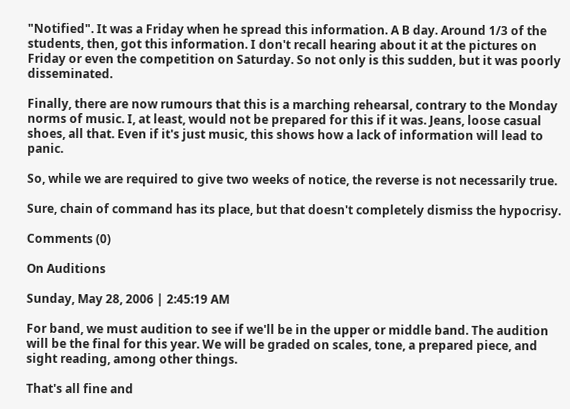"Notified". It was a Friday when he spread this information. A B day. Around 1/3 of the students, then, got this information. I don't recall hearing about it at the pictures on Friday or even the competition on Saturday. So not only is this sudden, but it was poorly disseminated.

Finally, there are now rumours that this is a marching rehearsal, contrary to the Monday norms of music. I, at least, would not be prepared for this if it was. Jeans, loose casual shoes, all that. Even if it's just music, this shows how a lack of information will lead to panic.

So, while we are required to give two weeks of notice, the reverse is not necessarily true.

Sure, chain of command has its place, but that doesn't completely dismiss the hypocrisy.

Comments (0)

On Auditions

Sunday, May 28, 2006 | 2:45:19 AM

For band, we must audition to see if we'll be in the upper or middle band. The audition will be the final for this year. We will be graded on scales, tone, a prepared piece, and sight reading, among other things.

That's all fine and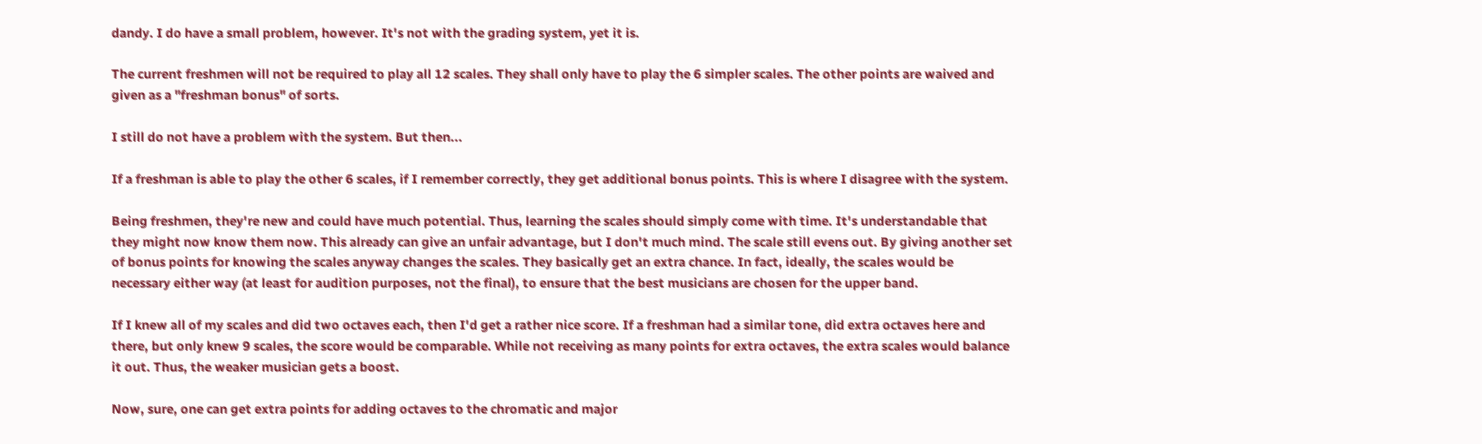dandy. I do have a small problem, however. It's not with the grading system, yet it is.

The current freshmen will not be required to play all 12 scales. They shall only have to play the 6 simpler scales. The other points are waived and given as a "freshman bonus" of sorts.

I still do not have a problem with the system. But then...

If a freshman is able to play the other 6 scales, if I remember correctly, they get additional bonus points. This is where I disagree with the system.

Being freshmen, they're new and could have much potential. Thus, learning the scales should simply come with time. It's understandable that they might now know them now. This already can give an unfair advantage, but I don't much mind. The scale still evens out. By giving another set of bonus points for knowing the scales anyway changes the scales. They basically get an extra chance. In fact, ideally, the scales would be necessary either way (at least for audition purposes, not the final), to ensure that the best musicians are chosen for the upper band.

If I knew all of my scales and did two octaves each, then I'd get a rather nice score. If a freshman had a similar tone, did extra octaves here and there, but only knew 9 scales, the score would be comparable. While not receiving as many points for extra octaves, the extra scales would balance it out. Thus, the weaker musician gets a boost.

Now, sure, one can get extra points for adding octaves to the chromatic and major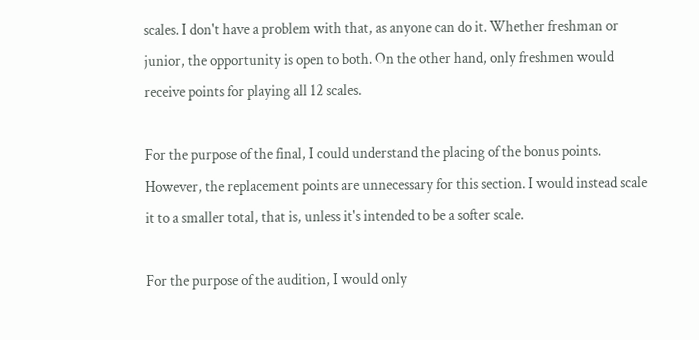scales. I don't have a problem with that, as anyone can do it. Whether freshman or junior, the opportunity is open to both. On the other hand, only freshmen would receive points for playing all 12 scales.

For the purpose of the final, I could understand the placing of the bonus points. However, the replacement points are unnecessary for this section. I would instead scale it to a smaller total, that is, unless it's intended to be a softer scale.

For the purpose of the audition, I would only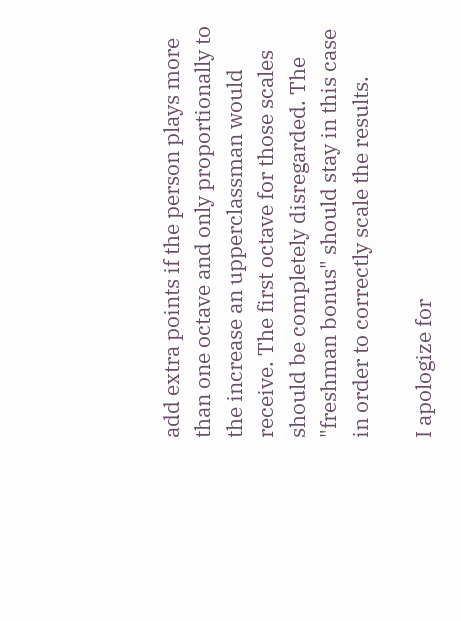add extra points if the person plays more than one octave and only proportionally to the increase an upperclassman would receive. The first octave for those scales should be completely disregarded. The "freshman bonus" should stay in this case in order to correctly scale the results.

I apologize for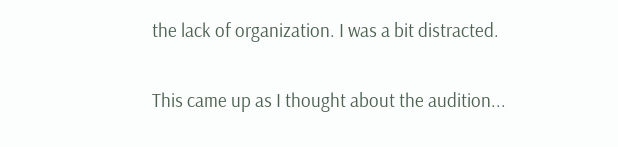the lack of organization. I was a bit distracted.

This came up as I thought about the audition...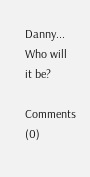Danny... Who will it be?

Comments (0)